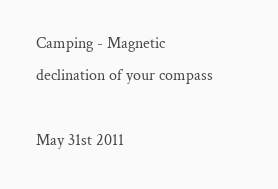Camping - Magnetic declination of your compass

May 31st 2011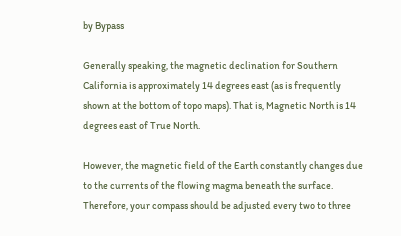by Bypass

Generally speaking, the magnetic declination for Southern California is approximately 14 degrees east (as is frequently shown at the bottom of topo maps). That is, Magnetic North is 14 degrees east of True North.

However, the magnetic field of the Earth constantly changes due to the currents of the flowing magma beneath the surface. Therefore, your compass should be adjusted every two to three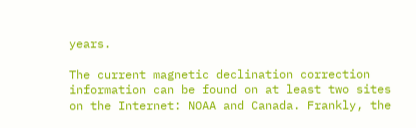years.

The current magnetic declination correction information can be found on at least two sites on the Internet: NOAA and Canada. Frankly, the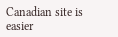Canadian site is easier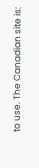to use. The Canadian site is: